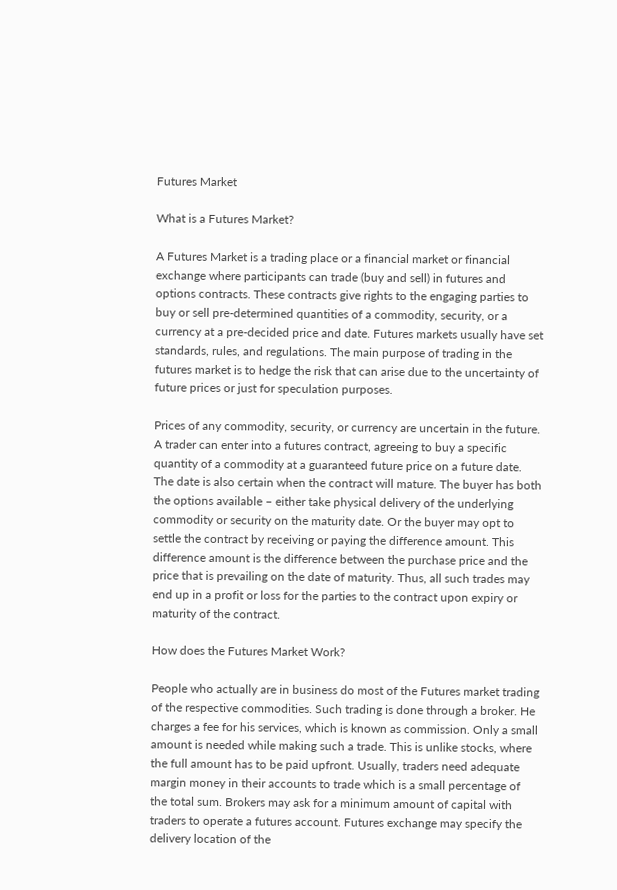Futures Market

What is a Futures Market?

A Futures Market is a trading place or a financial market or financial exchange where participants can trade (buy and sell) in futures and options contracts. These contracts give rights to the engaging parties to buy or sell pre-determined quantities of a commodity, security, or a currency at a pre-decided price and date. Futures markets usually have set standards, rules, and regulations. The main purpose of trading in the futures market is to hedge the risk that can arise due to the uncertainty of future prices or just for speculation purposes.

Prices of any commodity, security, or currency are uncertain in the future. A trader can enter into a futures contract, agreeing to buy a specific quantity of a commodity at a guaranteed future price on a future date. The date is also certain when the contract will mature. The buyer has both the options available – either take physical delivery of the underlying commodity or security on the maturity date. Or the buyer may opt to settle the contract by receiving or paying the difference amount. This difference amount is the difference between the purchase price and the price that is prevailing on the date of maturity. Thus, all such trades may end up in a profit or loss for the parties to the contract upon expiry or maturity of the contract.

How does the Futures Market Work?

People who actually are in business do most of the Futures market trading of the respective commodities. Such trading is done through a broker. He charges a fee for his services, which is known as commission. Only a small amount is needed while making such a trade. This is unlike stocks, where the full amount has to be paid upfront. Usually, traders need adequate margin money in their accounts to trade which is a small percentage of the total sum. Brokers may ask for a minimum amount of capital with traders to operate a futures account. Futures exchange may specify the delivery location of the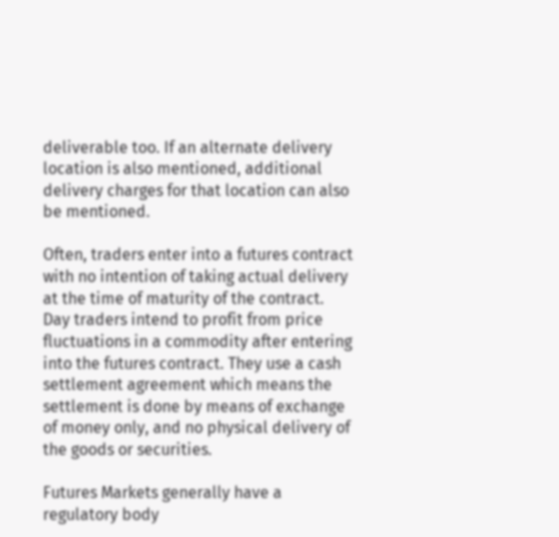deliverable too. If an alternate delivery location is also mentioned, additional delivery charges for that location can also be mentioned.

Often, traders enter into a futures contract with no intention of taking actual delivery at the time of maturity of the contract. Day traders intend to profit from price fluctuations in a commodity after entering into the futures contract. They use a cash settlement agreement which means the settlement is done by means of exchange of money only, and no physical delivery of the goods or securities.

Futures Markets generally have a regulatory body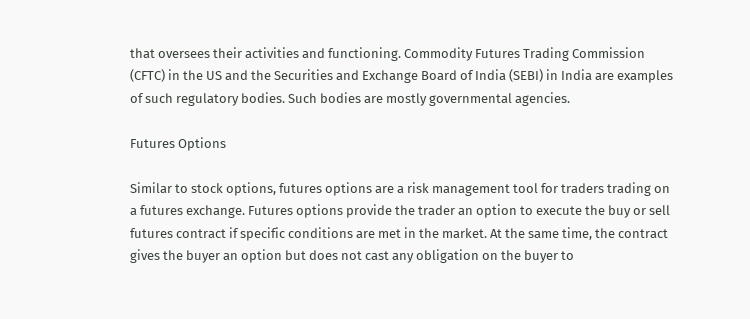that oversees their activities and functioning. Commodity Futures Trading Commission (CFTC) in the US and the Securities and Exchange Board of India (SEBI) in India are examples of such regulatory bodies. Such bodies are mostly governmental agencies.

Futures Options

Similar to stock options, futures options are a risk management tool for traders trading on a futures exchange. Futures options provide the trader an option to execute the buy or sell futures contract if specific conditions are met in the market. At the same time, the contract gives the buyer an option but does not cast any obligation on the buyer to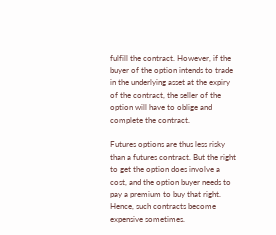fulfill the contract. However, if the buyer of the option intends to trade in the underlying asset at the expiry of the contract, the seller of the option will have to oblige and complete the contract.

Futures options are thus less risky than a futures contract. But the right to get the option does involve a cost, and the option buyer needs to pay a premium to buy that right. Hence, such contracts become expensive sometimes.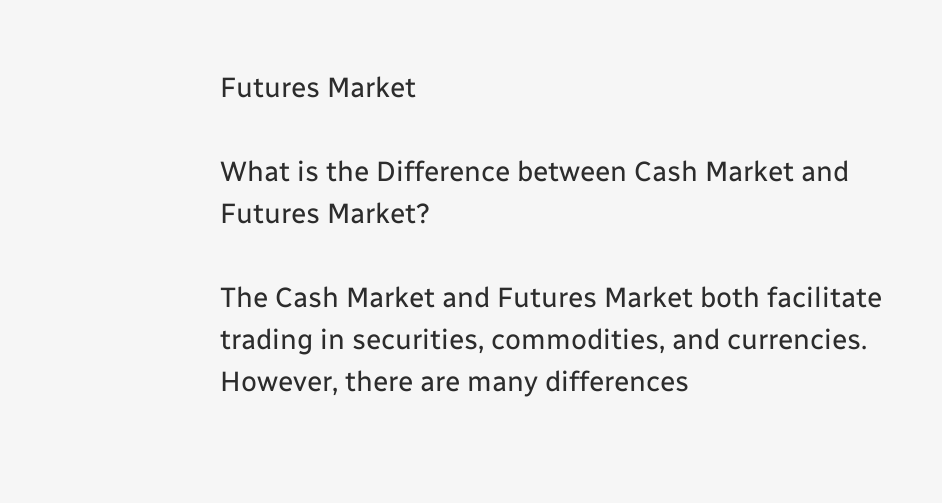Futures Market

What is the Difference between Cash Market and Futures Market?

The Cash Market and Futures Market both facilitate trading in securities, commodities, and currencies. However, there are many differences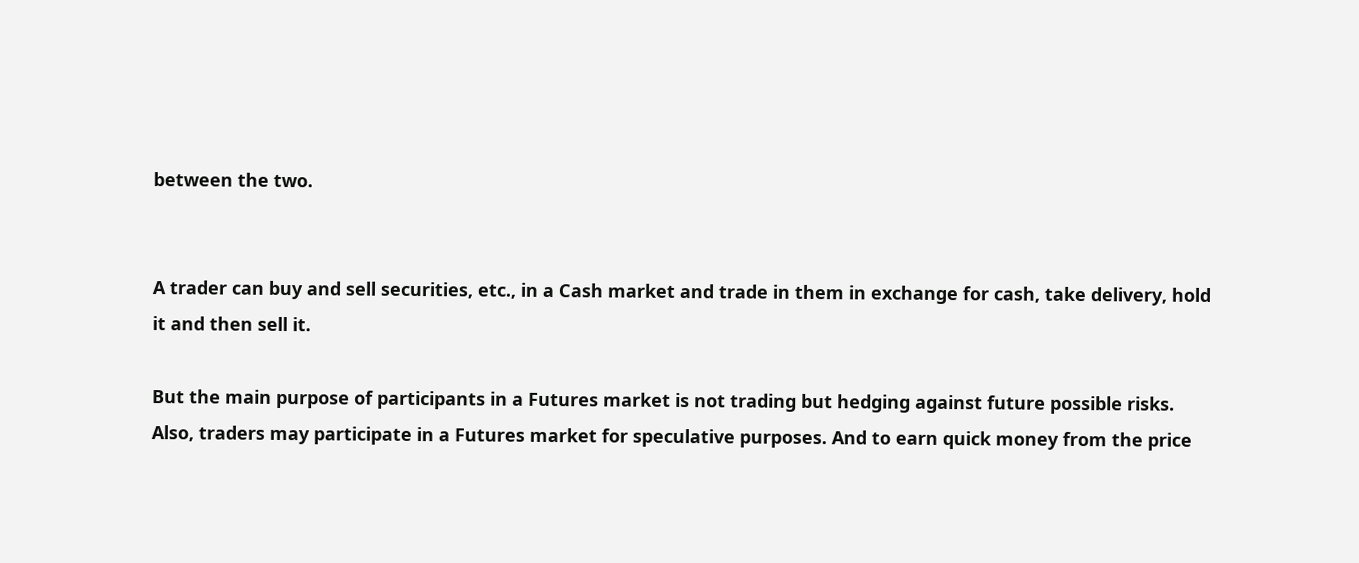between the two.


A trader can buy and sell securities, etc., in a Cash market and trade in them in exchange for cash, take delivery, hold it and then sell it.

But the main purpose of participants in a Futures market is not trading but hedging against future possible risks. Also, traders may participate in a Futures market for speculative purposes. And to earn quick money from the price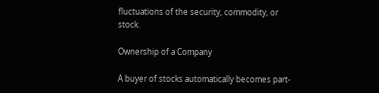fluctuations of the security, commodity, or stock.

Ownership of a Company

A buyer of stocks automatically becomes part-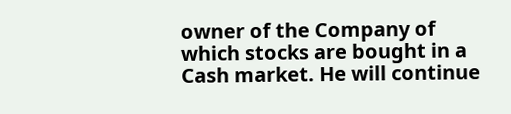owner of the Company of which stocks are bought in a Cash market. He will continue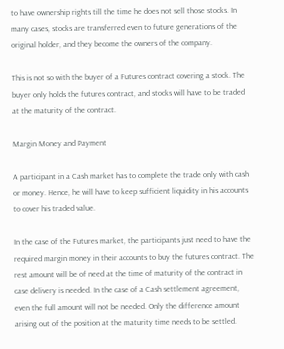to have ownership rights till the time he does not sell those stocks. In many cases, stocks are transferred even to future generations of the original holder, and they become the owners of the company.

This is not so with the buyer of a Futures contract covering a stock. The buyer only holds the futures contract, and stocks will have to be traded at the maturity of the contract.

Margin Money and Payment

A participant in a Cash market has to complete the trade only with cash or money. Hence, he will have to keep sufficient liquidity in his accounts to cover his traded value.

In the case of the Futures market, the participants just need to have the required margin money in their accounts to buy the futures contract. The rest amount will be of need at the time of maturity of the contract in case delivery is needed. In the case of a Cash settlement agreement, even the full amount will not be needed. Only the difference amount arising out of the position at the maturity time needs to be settled.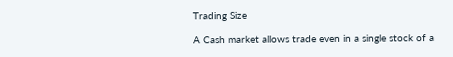Trading Size

A Cash market allows trade even in a single stock of a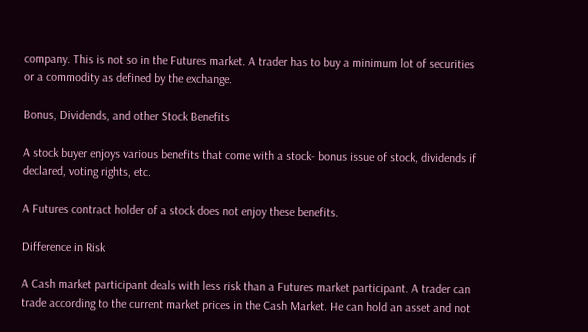company. This is not so in the Futures market. A trader has to buy a minimum lot of securities or a commodity as defined by the exchange.

Bonus, Dividends, and other Stock Benefits

A stock buyer enjoys various benefits that come with a stock- bonus issue of stock, dividends if declared, voting rights, etc.

A Futures contract holder of a stock does not enjoy these benefits.

Difference in Risk

A Cash market participant deals with less risk than a Futures market participant. A trader can trade according to the current market prices in the Cash Market. He can hold an asset and not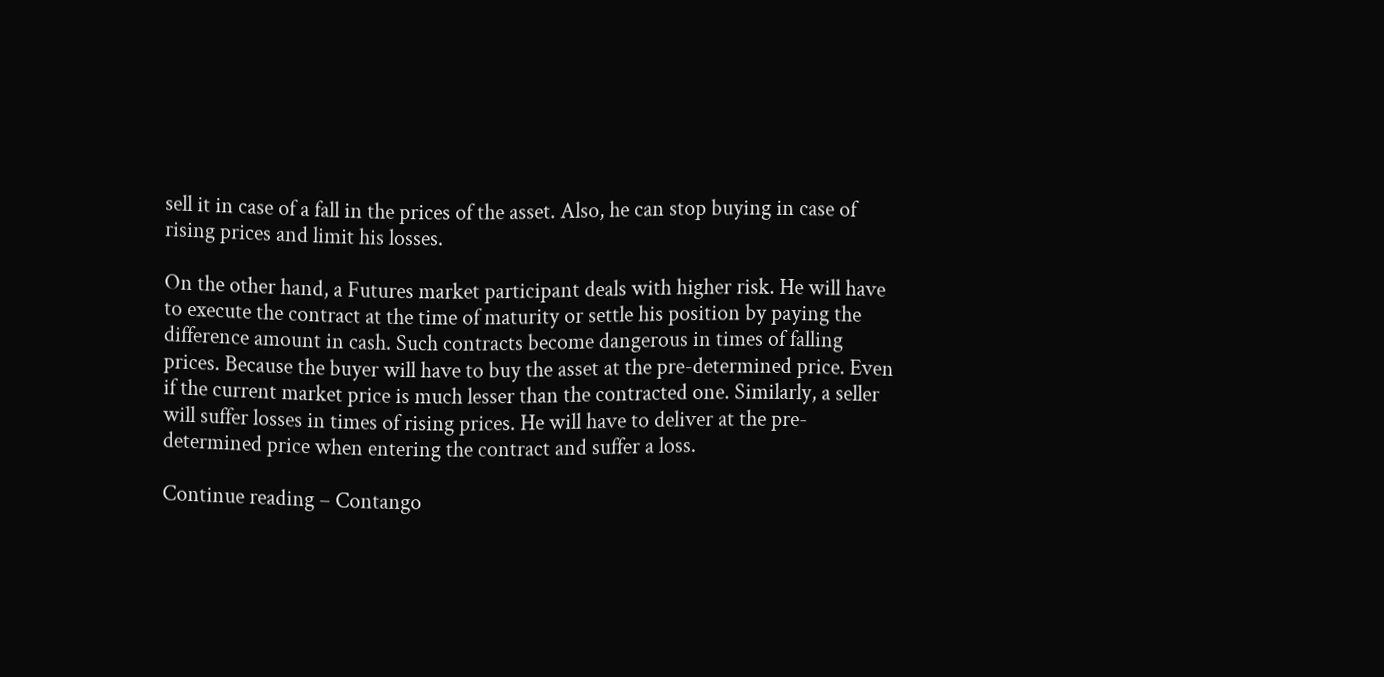sell it in case of a fall in the prices of the asset. Also, he can stop buying in case of rising prices and limit his losses.

On the other hand, a Futures market participant deals with higher risk. He will have to execute the contract at the time of maturity or settle his position by paying the difference amount in cash. Such contracts become dangerous in times of falling prices. Because the buyer will have to buy the asset at the pre-determined price. Even if the current market price is much lesser than the contracted one. Similarly, a seller will suffer losses in times of rising prices. He will have to deliver at the pre-determined price when entering the contract and suffer a loss.

Continue reading – Contango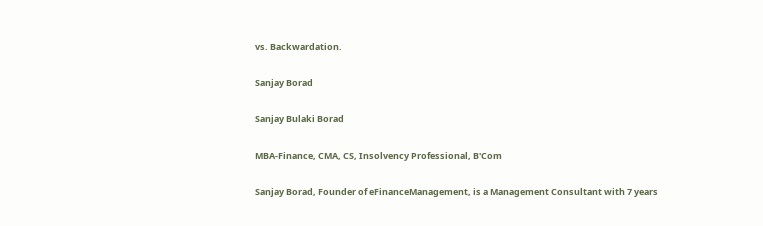vs. Backwardation.

Sanjay Borad

Sanjay Bulaki Borad

MBA-Finance, CMA, CS, Insolvency Professional, B'Com

Sanjay Borad, Founder of eFinanceManagement, is a Management Consultant with 7 years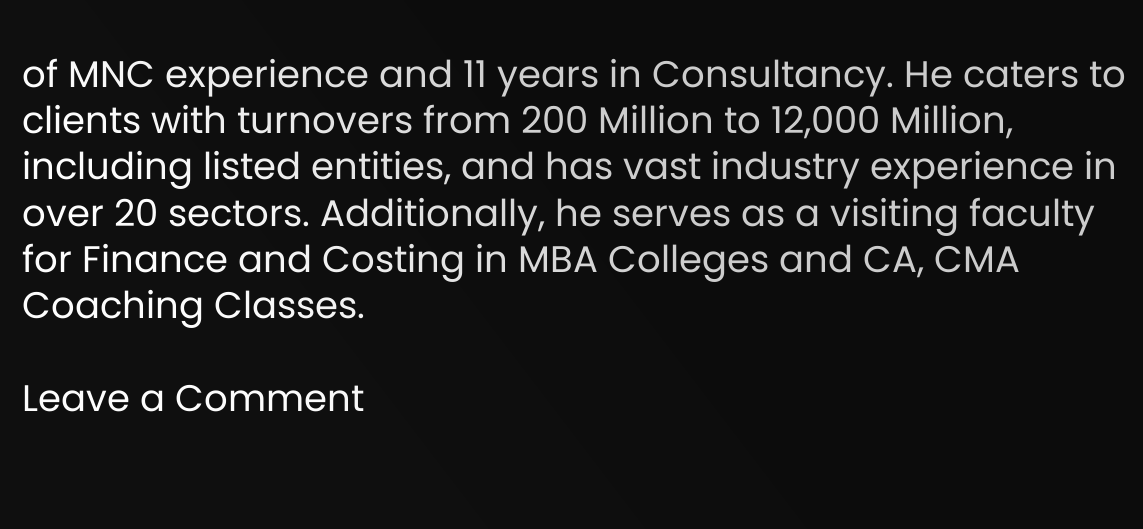of MNC experience and 11 years in Consultancy. He caters to clients with turnovers from 200 Million to 12,000 Million, including listed entities, and has vast industry experience in over 20 sectors. Additionally, he serves as a visiting faculty for Finance and Costing in MBA Colleges and CA, CMA Coaching Classes.

Leave a Comment